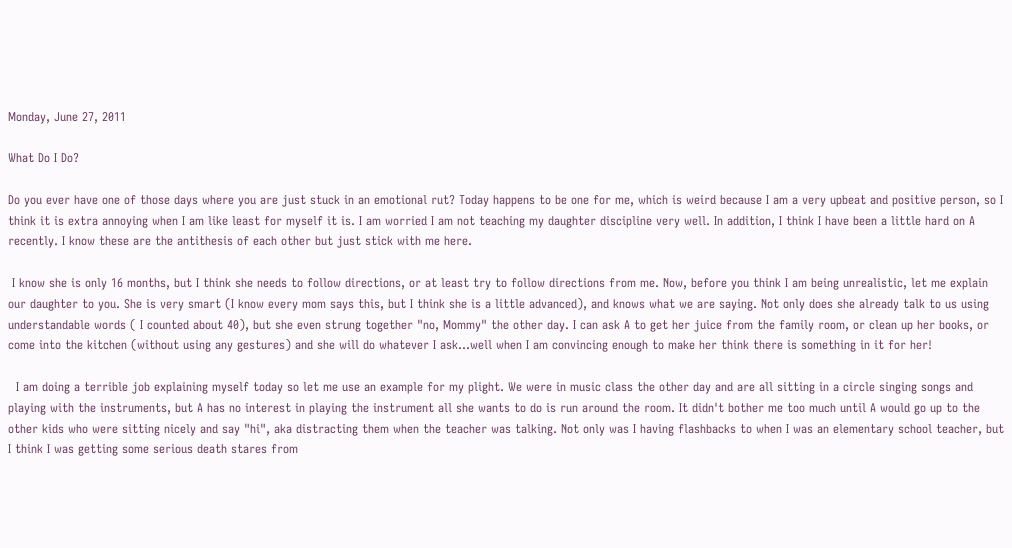Monday, June 27, 2011

What Do I Do?

Do you ever have one of those days where you are just stuck in an emotional rut? Today happens to be one for me, which is weird because I am a very upbeat and positive person, so I think it is extra annoying when I am like least for myself it is. I am worried I am not teaching my daughter discipline very well. In addition, I think I have been a little hard on A recently. I know these are the antithesis of each other but just stick with me here.

 I know she is only 16 months, but I think she needs to follow directions, or at least try to follow directions from me. Now, before you think I am being unrealistic, let me explain our daughter to you. She is very smart (I know every mom says this, but I think she is a little advanced), and knows what we are saying. Not only does she already talk to us using understandable words ( I counted about 40), but she even strung together "no, Mommy" the other day. I can ask A to get her juice from the family room, or clean up her books, or come into the kitchen (without using any gestures) and she will do whatever I ask...well when I am convincing enough to make her think there is something in it for her!

  I am doing a terrible job explaining myself today so let me use an example for my plight. We were in music class the other day and are all sitting in a circle singing songs and playing with the instruments, but A has no interest in playing the instrument all she wants to do is run around the room. It didn't bother me too much until A would go up to the other kids who were sitting nicely and say "hi", aka distracting them when the teacher was talking. Not only was I having flashbacks to when I was an elementary school teacher, but I think I was getting some serious death stares from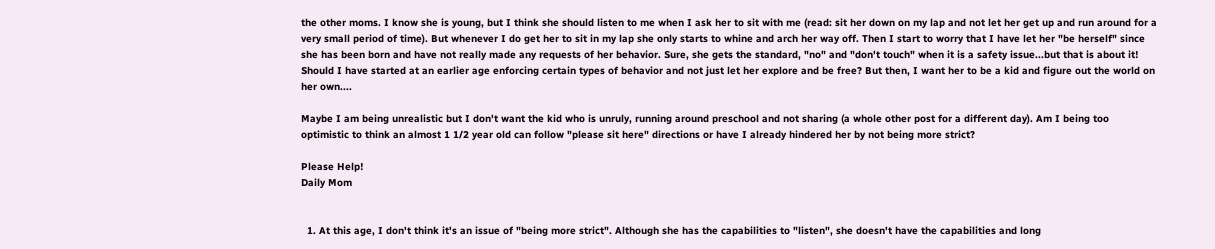the other moms. I know she is young, but I think she should listen to me when I ask her to sit with me (read: sit her down on my lap and not let her get up and run around for a very small period of time). But whenever I do get her to sit in my lap she only starts to whine and arch her way off. Then I start to worry that I have let her "be herself" since she has been born and have not really made any requests of her behavior. Sure, she gets the standard, "no" and "don't touch" when it is a safety issue...but that is about it! Should I have started at an earlier age enforcing certain types of behavior and not just let her explore and be free? But then, I want her to be a kid and figure out the world on her own....

Maybe I am being unrealistic but I don't want the kid who is unruly, running around preschool and not sharing (a whole other post for a different day). Am I being too optimistic to think an almost 1 1/2 year old can follow "please sit here" directions or have I already hindered her by not being more strict?

Please Help!
Daily Mom


  1. At this age, I don't think it's an issue of "being more strict". Although she has the capabilities to "listen", she doesn't have the capabilities and long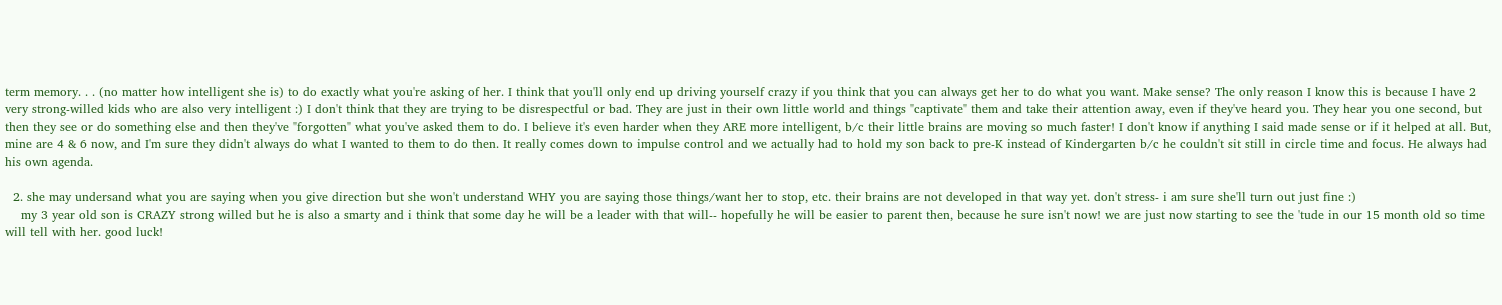term memory. . . (no matter how intelligent she is) to do exactly what you're asking of her. I think that you'll only end up driving yourself crazy if you think that you can always get her to do what you want. Make sense? The only reason I know this is because I have 2 very strong-willed kids who are also very intelligent :) I don't think that they are trying to be disrespectful or bad. They are just in their own little world and things "captivate" them and take their attention away, even if they've heard you. They hear you one second, but then they see or do something else and then they've "forgotten" what you've asked them to do. I believe it's even harder when they ARE more intelligent, b/c their little brains are moving so much faster! I don't know if anything I said made sense or if it helped at all. But, mine are 4 & 6 now, and I'm sure they didn't always do what I wanted to them to do then. It really comes down to impulse control and we actually had to hold my son back to pre-K instead of Kindergarten b/c he couldn't sit still in circle time and focus. He always had his own agenda.

  2. she may undersand what you are saying when you give direction but she won't understand WHY you are saying those things/want her to stop, etc. their brains are not developed in that way yet. don't stress- i am sure she'll turn out just fine :)
    my 3 year old son is CRAZY strong willed but he is also a smarty and i think that some day he will be a leader with that will-- hopefully he will be easier to parent then, because he sure isn't now! we are just now starting to see the 'tude in our 15 month old so time will tell with her. good luck!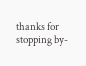thanks for stopping by-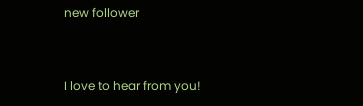new follower


I love to hear from you!